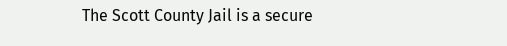The Scott County Jail is a secure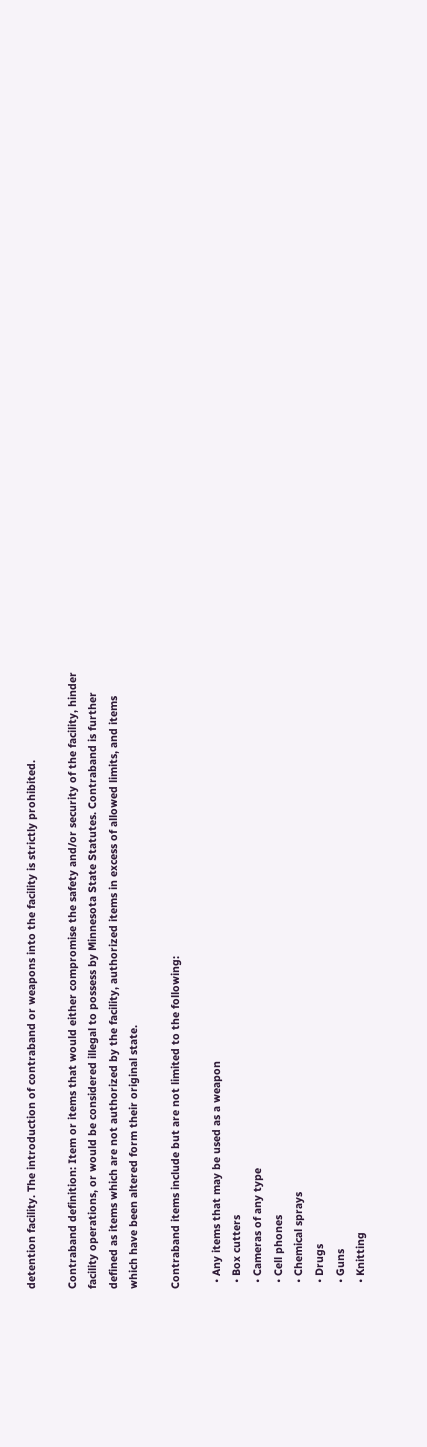detention facility. The introduction of contraband or weapons into the facility is strictly prohibited.

Contraband definition: Item or items that would either compromise the safety and/or security of the facility, hinder facility operations, or would be considered illegal to possess by Minnesota State Statutes. Contraband is further defined as items which are not authorized by the facility, authorized items in excess of allowed limits, and items which have been altered form their original state.

Contraband items include but are not limited to the following:

  • Any items that may be used as a weapon
  • Box cutters
  • Cameras of any type
  • Cell phones
  • Chemical sprays
  • Drugs
  • Guns
  • Knitting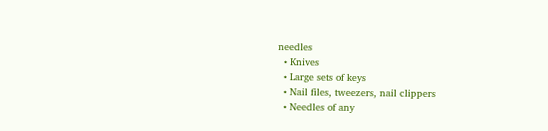needles
  • Knives
  • Large sets of keys
  • Nail files, tweezers, nail clippers
  • Needles of any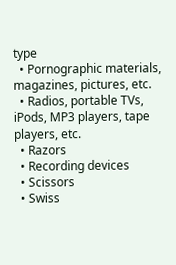type
  • Pornographic materials, magazines, pictures, etc.
  • Radios, portable TVs, iPods, MP3 players, tape players, etc.
  • Razors
  • Recording devices
  • Scissors
  • Swiss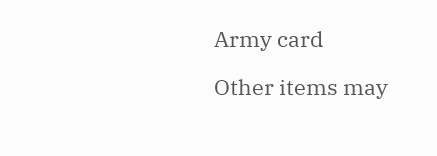Army card

Other items may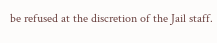be refused at the discretion of the Jail staff.